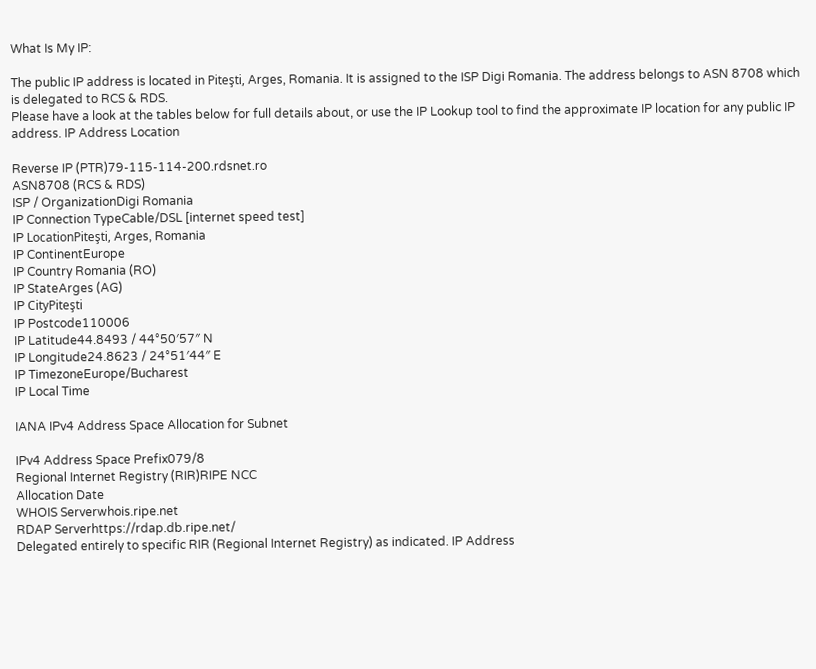What Is My IP:

The public IP address is located in Piteşti, Arges, Romania. It is assigned to the ISP Digi Romania. The address belongs to ASN 8708 which is delegated to RCS & RDS.
Please have a look at the tables below for full details about, or use the IP Lookup tool to find the approximate IP location for any public IP address. IP Address Location

Reverse IP (PTR)79-115-114-200.rdsnet.ro
ASN8708 (RCS & RDS)
ISP / OrganizationDigi Romania
IP Connection TypeCable/DSL [internet speed test]
IP LocationPiteşti, Arges, Romania
IP ContinentEurope
IP Country Romania (RO)
IP StateArges (AG)
IP CityPiteşti
IP Postcode110006
IP Latitude44.8493 / 44°50′57″ N
IP Longitude24.8623 / 24°51′44″ E
IP TimezoneEurope/Bucharest
IP Local Time

IANA IPv4 Address Space Allocation for Subnet

IPv4 Address Space Prefix079/8
Regional Internet Registry (RIR)RIPE NCC
Allocation Date
WHOIS Serverwhois.ripe.net
RDAP Serverhttps://rdap.db.ripe.net/
Delegated entirely to specific RIR (Regional Internet Registry) as indicated. IP Address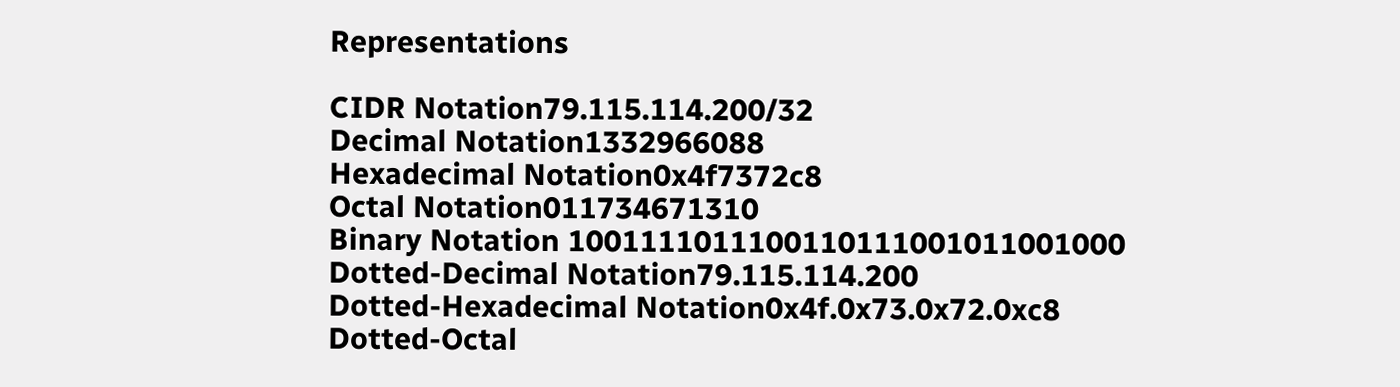Representations

CIDR Notation79.115.114.200/32
Decimal Notation1332966088
Hexadecimal Notation0x4f7372c8
Octal Notation011734671310
Binary Notation 1001111011100110111001011001000
Dotted-Decimal Notation79.115.114.200
Dotted-Hexadecimal Notation0x4f.0x73.0x72.0xc8
Dotted-Octal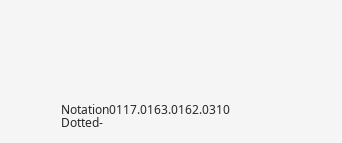Notation0117.0163.0162.0310
Dotted-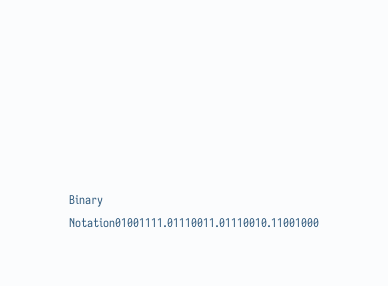Binary Notation01001111.01110011.01110010.11001000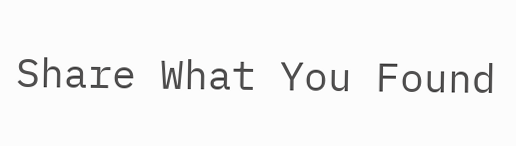Share What You Found